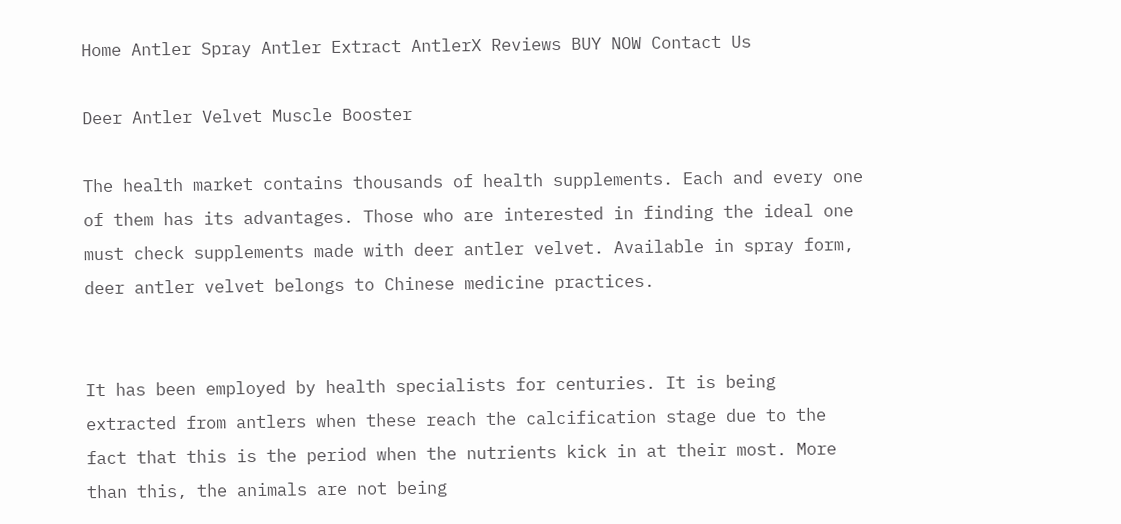Home Antler Spray Antler Extract AntlerX Reviews BUY NOW Contact Us

Deer Antler Velvet Muscle Booster

The health market contains thousands of health supplements. Each and every one of them has its advantages. Those who are interested in finding the ideal one must check supplements made with deer antler velvet. Available in spray form, deer antler velvet belongs to Chinese medicine practices.


It has been employed by health specialists for centuries. It is being extracted from antlers when these reach the calcification stage due to the fact that this is the period when the nutrients kick in at their most. More than this, the animals are not being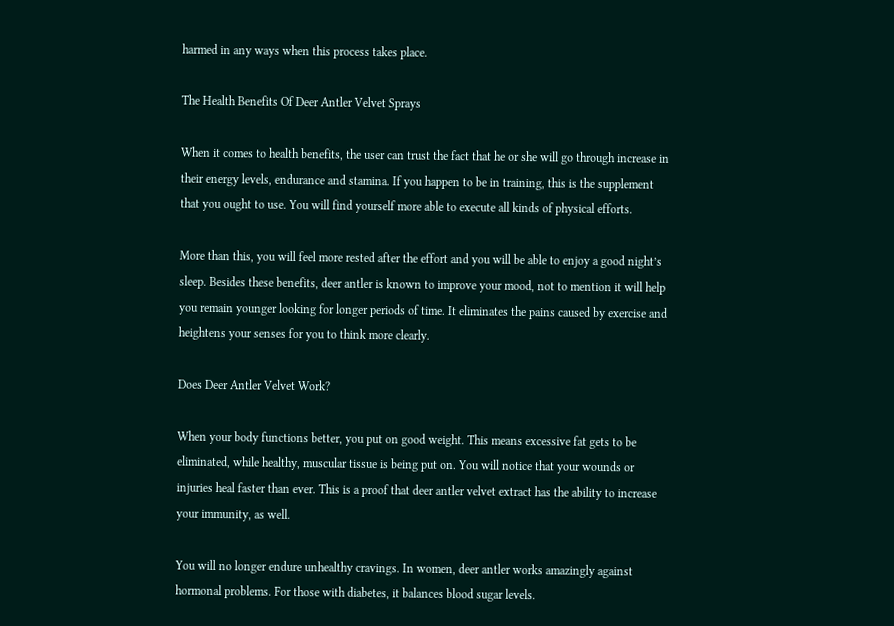harmed in any ways when this process takes place.

The Health Benefits Of Deer Antler Velvet Sprays

When it comes to health benefits, the user can trust the fact that he or she will go through increase in their energy levels, endurance and stamina. If you happen to be in training, this is the supplement that you ought to use. You will find yourself more able to execute all kinds of physical efforts.

More than this, you will feel more rested after the effort and you will be able to enjoy a good night’s sleep. Besides these benefits, deer antler is known to improve your mood, not to mention it will help you remain younger looking for longer periods of time. It eliminates the pains caused by exercise and heightens your senses for you to think more clearly.

Does Deer Antler Velvet Work?

When your body functions better, you put on good weight. This means excessive fat gets to be eliminated, while healthy, muscular tissue is being put on. You will notice that your wounds or injuries heal faster than ever. This is a proof that deer antler velvet extract has the ability to increase your immunity, as well.

You will no longer endure unhealthy cravings. In women, deer antler works amazingly against hormonal problems. For those with diabetes, it balances blood sugar levels.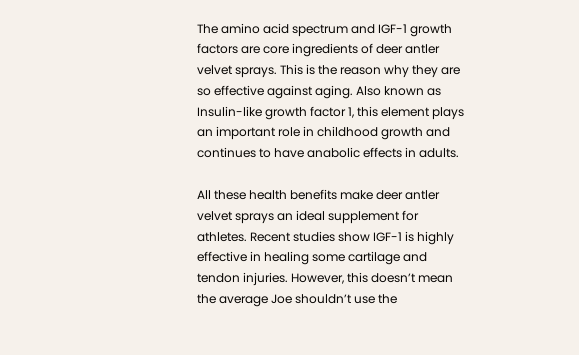The amino acid spectrum and IGF-1 growth factors are core ingredients of deer antler velvet sprays. This is the reason why they are so effective against aging. Also known as Insulin-like growth factor 1, this element plays an important role in childhood growth and continues to have anabolic effects in adults.

All these health benefits make deer antler velvet sprays an ideal supplement for athletes. Recent studies show IGF-1 is highly effective in healing some cartilage and tendon injuries. However, this doesn’t mean the average Joe shouldn’t use the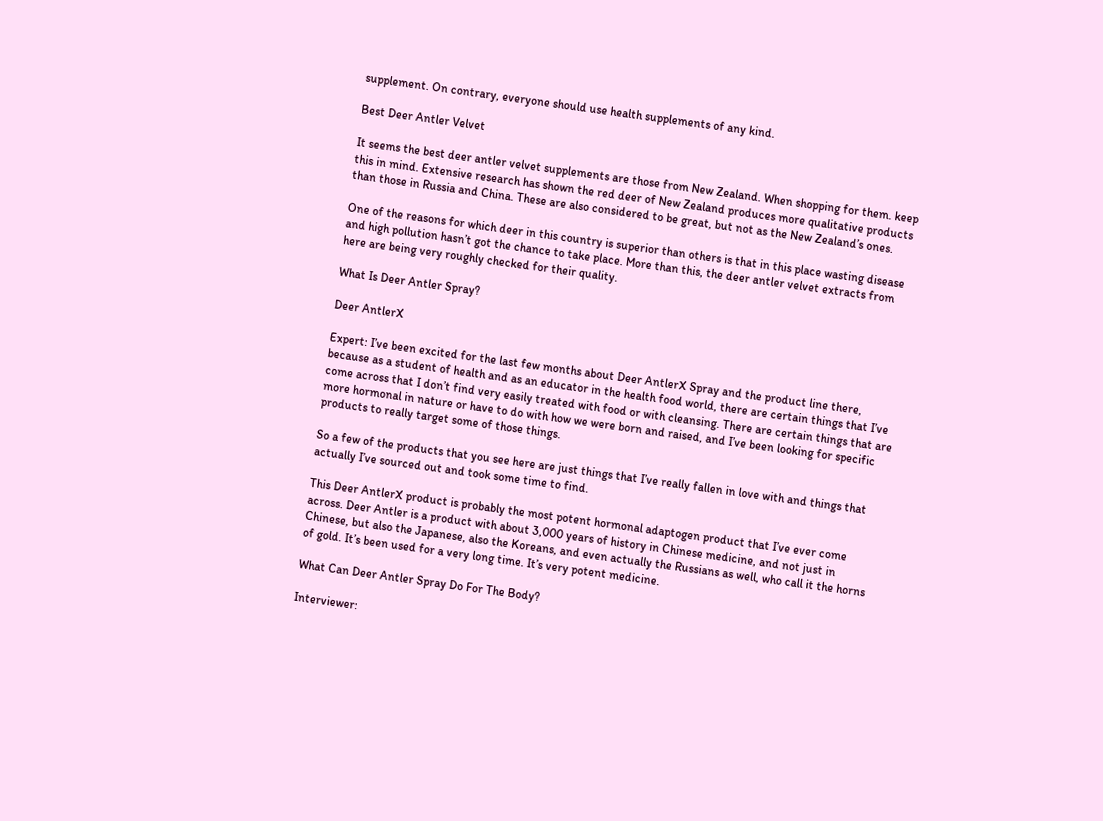supplement. On contrary, everyone should use health supplements of any kind.

Best Deer Antler Velvet

It seems the best deer antler velvet supplements are those from New Zealand. When shopping for them. keep this in mind. Extensive research has shown the red deer of New Zealand produces more qualitative products than those in Russia and China. These are also considered to be great, but not as the New Zealand’s ones.

One of the reasons for which deer in this country is superior than others is that in this place wasting disease and high pollution hasn’t got the chance to take place. More than this, the deer antler velvet extracts from here are being very roughly checked for their quality.

What Is Deer Antler Spray?

Deer AntlerX

Expert: I’ve been excited for the last few months about Deer AntlerX Spray and the product line there, because as a student of health and as an educator in the health food world, there are certain things that I’ve come across that I don’t find very easily treated with food or with cleansing. There are certain things that are more hormonal in nature or have to do with how we were born and raised, and I’ve been looking for specific products to really target some of those things.

So a few of the products that you see here are just things that I’ve really fallen in love with and things that actually I’ve sourced out and took some time to find.

This Deer AntlerX product is probably the most potent hormonal adaptogen product that I’ve ever come across. Deer Antler is a product with about 3,000 years of history in Chinese medicine, and not just in Chinese, but also the Japanese, also the Koreans, and even actually the Russians as well, who call it the horns of gold. It’s been used for a very long time. It’s very potent medicine.

What Can Deer Antler Spray Do For The Body?

Interviewer: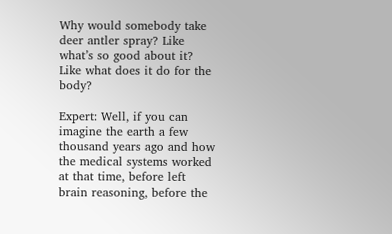Why would somebody take deer antler spray? Like what’s so good about it? Like what does it do for the body?

Expert: Well, if you can imagine the earth a few thousand years ago and how the medical systems worked at that time, before left brain reasoning, before the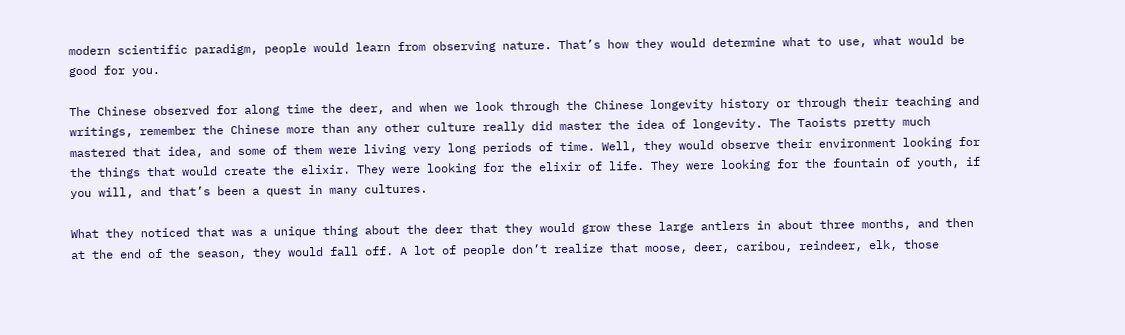modern scientific paradigm, people would learn from observing nature. That’s how they would determine what to use, what would be good for you.

The Chinese observed for along time the deer, and when we look through the Chinese longevity history or through their teaching and writings, remember the Chinese more than any other culture really did master the idea of longevity. The Taoists pretty much mastered that idea, and some of them were living very long periods of time. Well, they would observe their environment looking for the things that would create the elixir. They were looking for the elixir of life. They were looking for the fountain of youth, if you will, and that’s been a quest in many cultures.

What they noticed that was a unique thing about the deer that they would grow these large antlers in about three months, and then at the end of the season, they would fall off. A lot of people don’t realize that moose, deer, caribou, reindeer, elk, those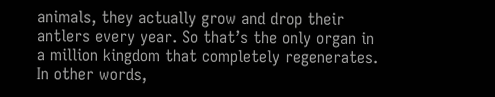animals, they actually grow and drop their antlers every year. So that’s the only organ in a million kingdom that completely regenerates. In other words,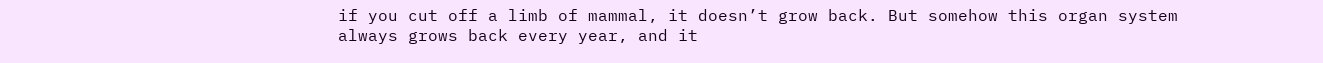if you cut off a limb of mammal, it doesn’t grow back. But somehow this organ system always grows back every year, and it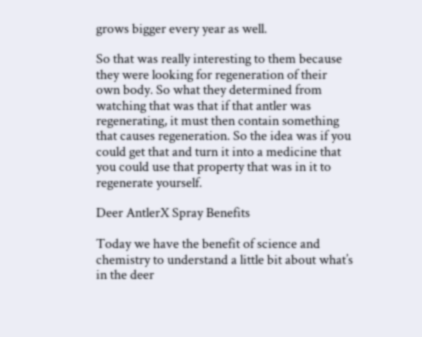grows bigger every year as well.

So that was really interesting to them because they were looking for regeneration of their own body. So what they determined from watching that was that if that antler was regenerating, it must then contain something that causes regeneration. So the idea was if you could get that and turn it into a medicine that you could use that property that was in it to regenerate yourself.

Deer AntlerX Spray Benefits

Today we have the benefit of science and chemistry to understand a little bit about what’s in the deer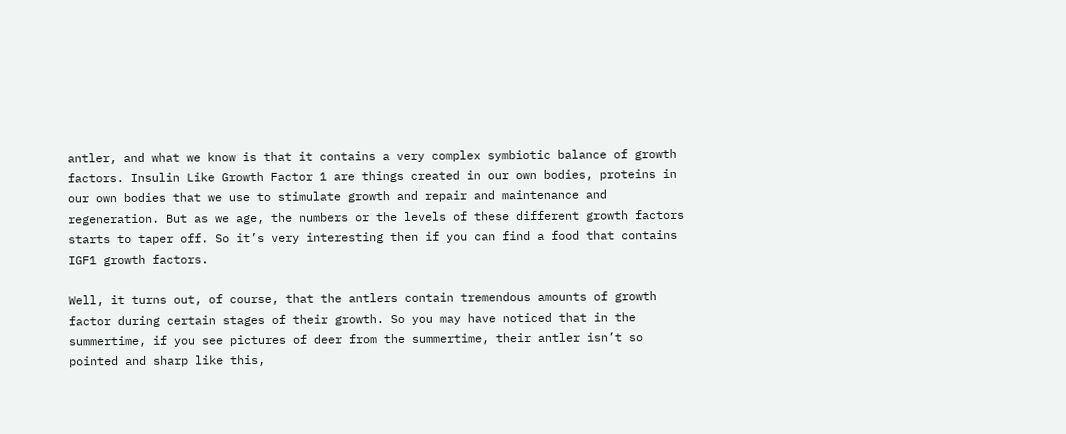antler, and what we know is that it contains a very complex symbiotic balance of growth factors. Insulin Like Growth Factor 1 are things created in our own bodies, proteins in our own bodies that we use to stimulate growth and repair and maintenance and regeneration. But as we age, the numbers or the levels of these different growth factors starts to taper off. So it’s very interesting then if you can find a food that contains IGF1 growth factors.

Well, it turns out, of course, that the antlers contain tremendous amounts of growth factor during certain stages of their growth. So you may have noticed that in the summertime, if you see pictures of deer from the summertime, their antler isn’t so pointed and sharp like this,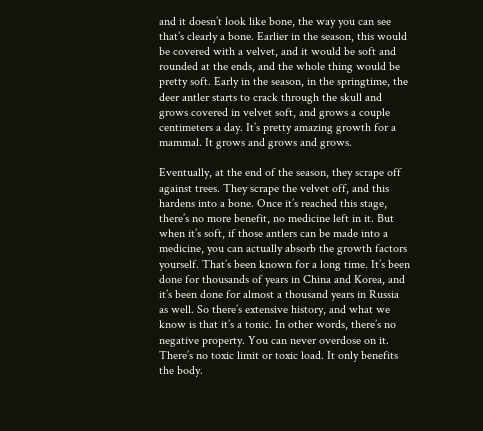and it doesn’t look like bone, the way you can see that’s clearly a bone. Earlier in the season, this would be covered with a velvet, and it would be soft and rounded at the ends, and the whole thing would be pretty soft. Early in the season, in the springtime, the deer antler starts to crack through the skull and grows covered in velvet soft, and grows a couple centimeters a day. It’s pretty amazing growth for a mammal. It grows and grows and grows.

Eventually, at the end of the season, they scrape off against trees. They scrape the velvet off, and this hardens into a bone. Once it’s reached this stage, there’s no more benefit, no medicine left in it. But when it’s soft, if those antlers can be made into a medicine, you can actually absorb the growth factors yourself. That’s been known for a long time. It’s been done for thousands of years in China and Korea, and it’s been done for almost a thousand years in Russia as well. So there’s extensive history, and what we know is that it’s a tonic. In other words, there’s no negative property. You can never overdose on it. There’s no toxic limit or toxic load. It only benefits the body.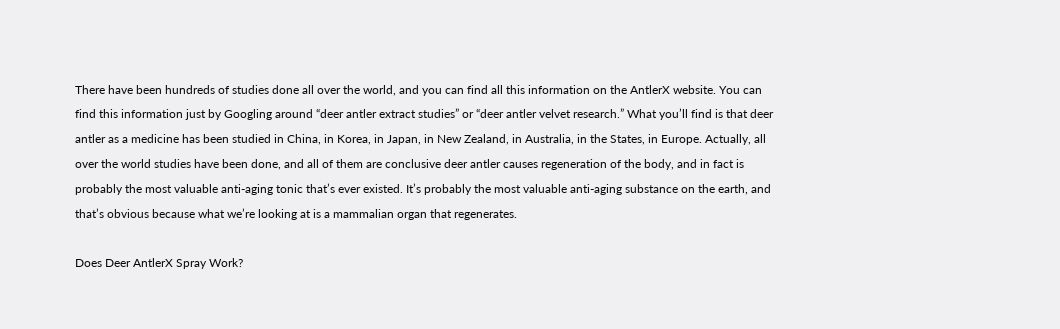There have been hundreds of studies done all over the world, and you can find all this information on the AntlerX website. You can find this information just by Googling around “deer antler extract studies” or “deer antler velvet research.” What you’ll find is that deer antler as a medicine has been studied in China, in Korea, in Japan, in New Zealand, in Australia, in the States, in Europe. Actually, all over the world studies have been done, and all of them are conclusive deer antler causes regeneration of the body, and in fact is probably the most valuable anti-aging tonic that’s ever existed. It’s probably the most valuable anti-aging substance on the earth, and that’s obvious because what we’re looking at is a mammalian organ that regenerates.

Does Deer AntlerX Spray Work?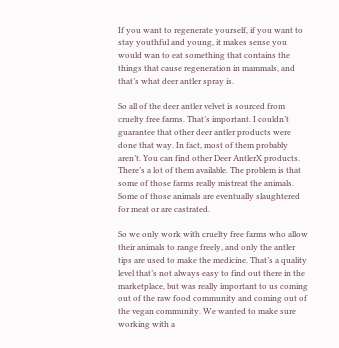If you want to regenerate yourself, if you want to stay youthful and young, it makes sense you would wan to eat something that contains the things that cause regeneration in mammals, and that’s what deer antler spray is.

So all of the deer antler velvet is sourced from cruelty free farms. That’s important. I couldn’t guarantee that other deer antler products were done that way. In fact, most of them probably aren’t. You can find other Deer AntlerX products. There’s a lot of them available. The problem is that some of those farms really mistreat the animals. Some of those animals are eventually slaughtered for meat or are castrated.

So we only work with cruelty free farms who allow their animals to range freely, and only the antler tips are used to make the medicine. That’s a quality level that’s not always easy to find out there in the marketplace, but was really important to us coming out of the raw food community and coming out of the vegan community. We wanted to make sure working with a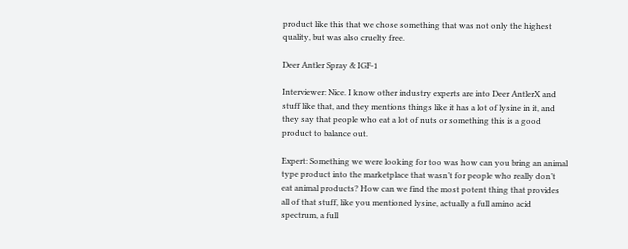product like this that we chose something that was not only the highest quality, but was also cruelty free.

Deer Antler Spray & IGF-1

Interviewer: Nice. I know other industry experts are into Deer AntlerX and stuff like that, and they mentions things like it has a lot of lysine in it, and they say that people who eat a lot of nuts or something this is a good product to balance out.

Expert: Something we were looking for too was how can you bring an animal type product into the marketplace that wasn’t for people who really don’t eat animal products? How can we find the most potent thing that provides all of that stuff, like you mentioned lysine, actually a full amino acid spectrum, a full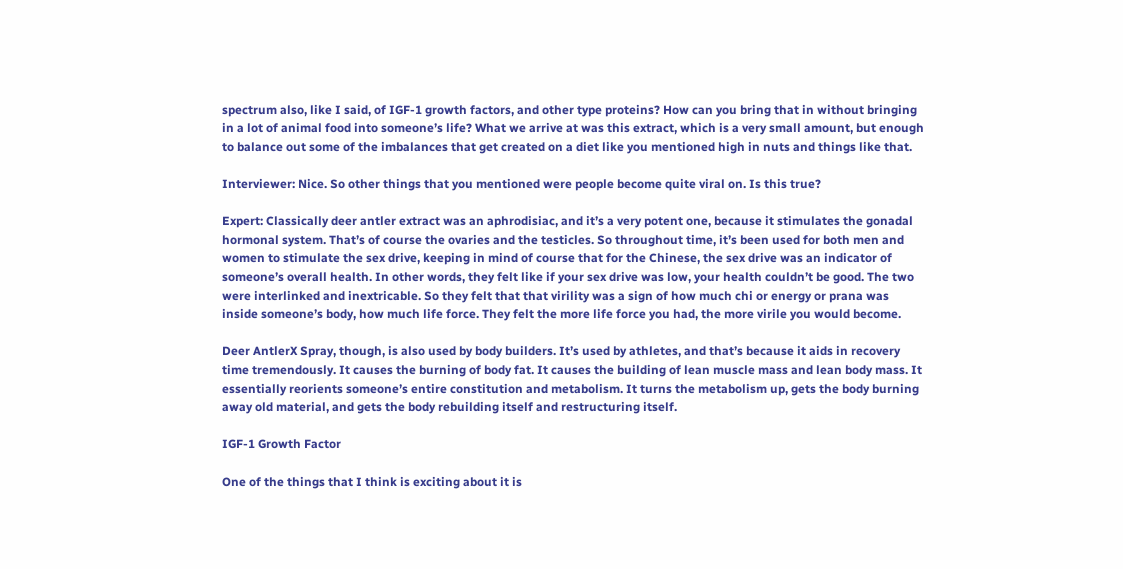spectrum also, like I said, of IGF-1 growth factors, and other type proteins? How can you bring that in without bringing in a lot of animal food into someone’s life? What we arrive at was this extract, which is a very small amount, but enough to balance out some of the imbalances that get created on a diet like you mentioned high in nuts and things like that.

Interviewer: Nice. So other things that you mentioned were people become quite viral on. Is this true?

Expert: Classically deer antler extract was an aphrodisiac, and it’s a very potent one, because it stimulates the gonadal hormonal system. That’s of course the ovaries and the testicles. So throughout time, it’s been used for both men and women to stimulate the sex drive, keeping in mind of course that for the Chinese, the sex drive was an indicator of someone’s overall health. In other words, they felt like if your sex drive was low, your health couldn’t be good. The two were interlinked and inextricable. So they felt that that virility was a sign of how much chi or energy or prana was inside someone’s body, how much life force. They felt the more life force you had, the more virile you would become.

Deer AntlerX Spray, though, is also used by body builders. It’s used by athletes, and that’s because it aids in recovery time tremendously. It causes the burning of body fat. It causes the building of lean muscle mass and lean body mass. It essentially reorients someone’s entire constitution and metabolism. It turns the metabolism up, gets the body burning away old material, and gets the body rebuilding itself and restructuring itself.

IGF-1 Growth Factor

One of the things that I think is exciting about it is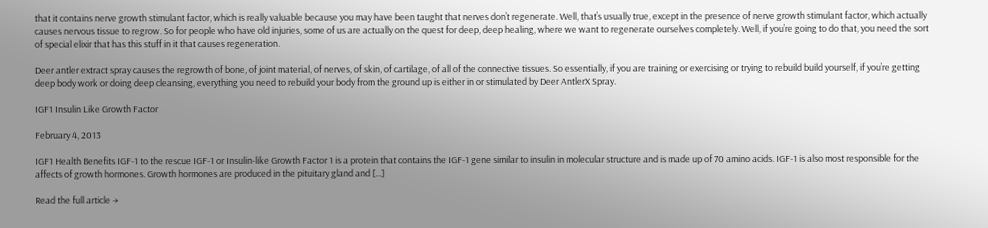that it contains nerve growth stimulant factor, which is really valuable because you may have been taught that nerves don’t regenerate. Well, that’s usually true, except in the presence of nerve growth stimulant factor, which actually causes nervous tissue to regrow. So for people who have old injuries, some of us are actually on the quest for deep, deep healing, where we want to regenerate ourselves completely. Well, if you’re going to do that, you need the sort of special elixir that has this stuff in it that causes regeneration.

Deer antler extract spray causes the regrowth of bone, of joint material, of nerves, of skin, of cartilage, of all of the connective tissues. So essentially, if you are training or exercising or trying to rebuild build yourself, if you’re getting deep body work or doing deep cleansing, everything you need to rebuild your body from the ground up is either in or stimulated by Deer AntlerX Spray.

IGF1 Insulin Like Growth Factor

February 4, 2013

IGF1 Health Benefits IGF-1 to the rescue IGF-1 or Insulin-like Growth Factor 1 is a protein that contains the IGF-1 gene similar to insulin in molecular structure and is made up of 70 amino acids. IGF-1 is also most responsible for the affects of growth hormones. Growth hormones are produced in the pituitary gland and [...]

Read the full article →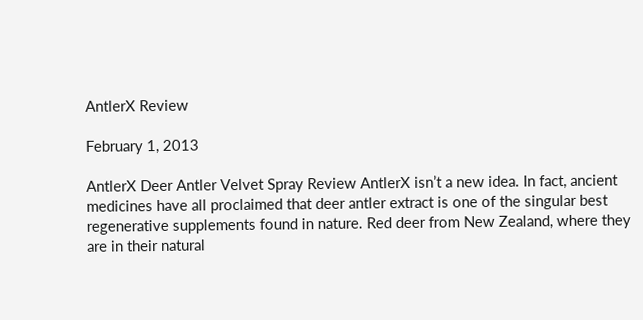AntlerX Review

February 1, 2013

AntlerX Deer Antler Velvet Spray Review AntlerX isn’t a new idea. In fact, ancient medicines have all proclaimed that deer antler extract is one of the singular best regenerative supplements found in nature. Red deer from New Zealand, where they are in their natural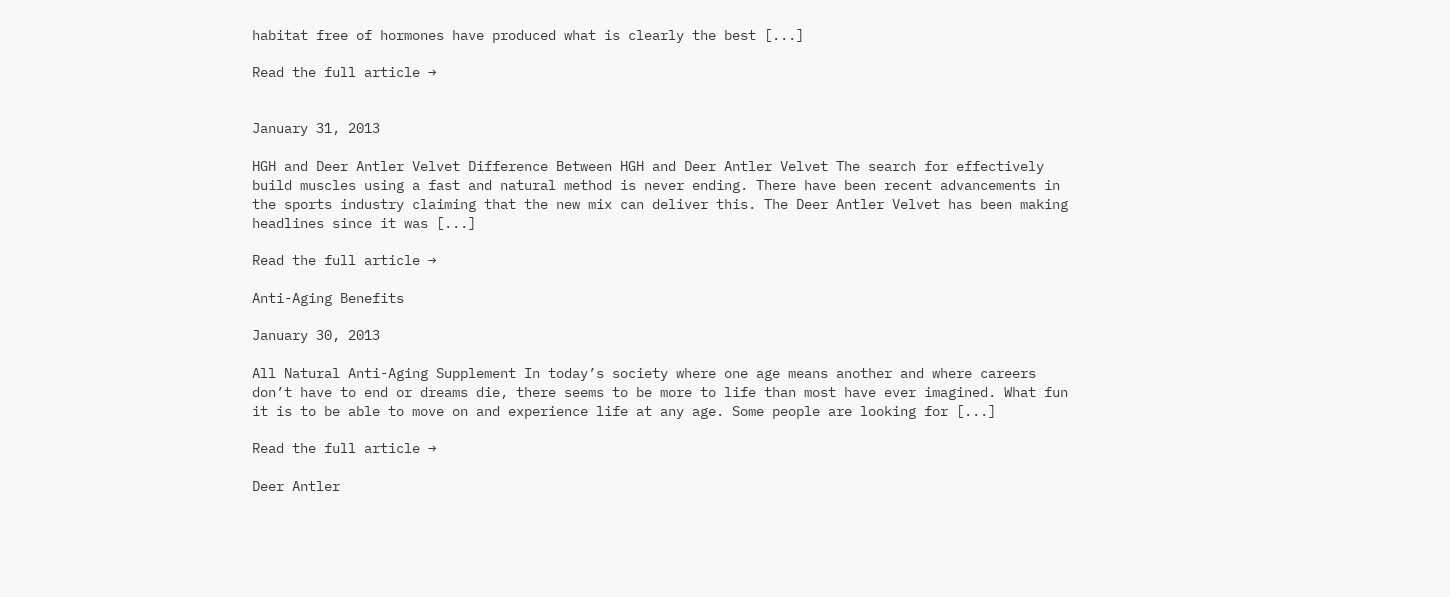habitat free of hormones have produced what is clearly the best [...]

Read the full article →


January 31, 2013

HGH and Deer Antler Velvet Difference Between HGH and Deer Antler Velvet The search for effectively build muscles using a fast and natural method is never ending. There have been recent advancements in the sports industry claiming that the new mix can deliver this. The Deer Antler Velvet has been making headlines since it was [...]

Read the full article →

Anti-Aging Benefits

January 30, 2013

All Natural Anti-Aging Supplement In today’s society where one age means another and where careers don’t have to end or dreams die, there seems to be more to life than most have ever imagined. What fun it is to be able to move on and experience life at any age. Some people are looking for [...]

Read the full article →

Deer Antler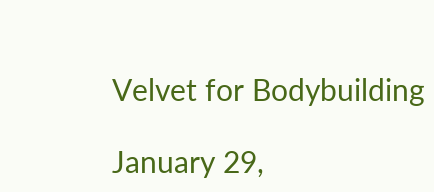Velvet for Bodybuilding

January 29,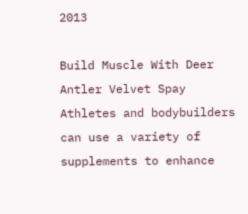2013

Build Muscle With Deer Antler Velvet Spay Athletes and bodybuilders can use a variety of supplements to enhance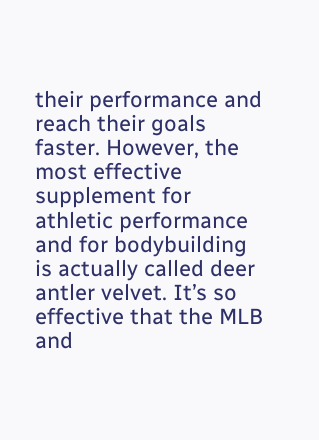their performance and reach their goals faster. However, the most effective supplement for athletic performance and for bodybuilding is actually called deer antler velvet. It’s so effective that the MLB and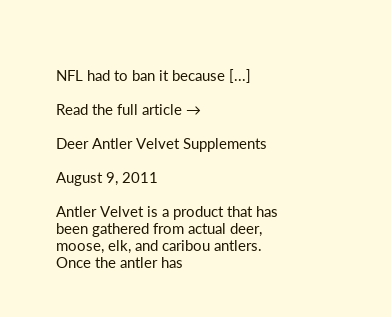NFL had to ban it because [...]

Read the full article →

Deer Antler Velvet Supplements

August 9, 2011

Antler Velvet is a product that has been gathered from actual deer, moose, elk, and caribou antlers. Once the antler has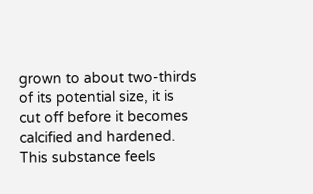grown to about two-thirds of its potential size, it is cut off before it becomes calcified and hardened. This substance feels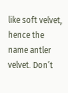like soft velvet, hence the name antler velvet. Don’t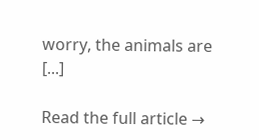worry, the animals are [...]

Read the full article →